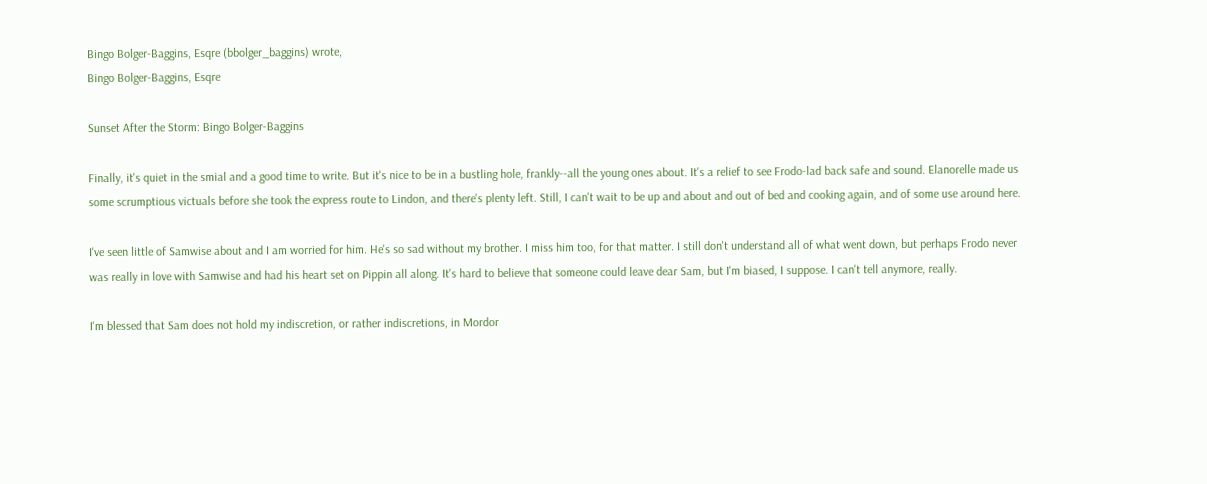Bingo Bolger-Baggins, Esqre (bbolger_baggins) wrote,
Bingo Bolger-Baggins, Esqre

Sunset After the Storm: Bingo Bolger-Baggins

Finally, it's quiet in the smial and a good time to write. But it's nice to be in a bustling hole, frankly--all the young ones about. It's a relief to see Frodo-lad back safe and sound. Elanorelle made us some scrumptious victuals before she took the express route to Lindon, and there's plenty left. Still, I can't wait to be up and about and out of bed and cooking again, and of some use around here.

I've seen little of Samwise about and I am worried for him. He's so sad without my brother. I miss him too, for that matter. I still don't understand all of what went down, but perhaps Frodo never was really in love with Samwise and had his heart set on Pippin all along. It's hard to believe that someone could leave dear Sam, but I'm biased, I suppose. I can't tell anymore, really.

I'm blessed that Sam does not hold my indiscretion, or rather indiscretions, in Mordor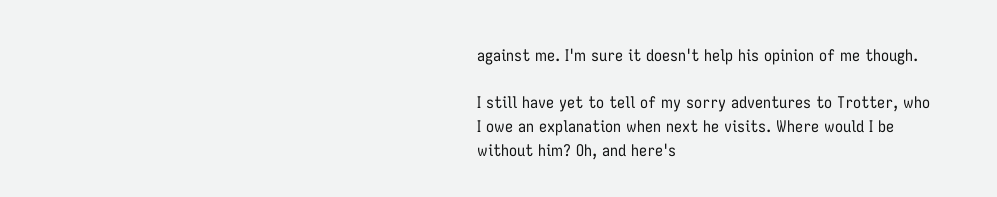against me. I'm sure it doesn't help his opinion of me though.

I still have yet to tell of my sorry adventures to Trotter, who I owe an explanation when next he visits. Where would I be without him? Oh, and here's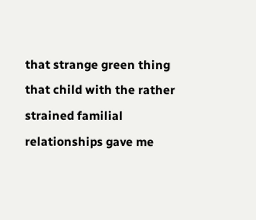that strange green thing that child with the rather strained familial relationships gave me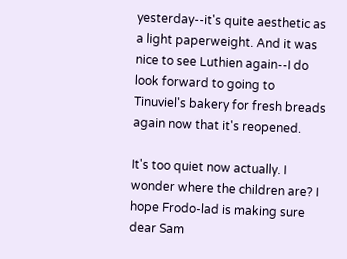yesterday--it's quite aesthetic as a light paperweight. And it was nice to see Luthien again--I do look forward to going to Tinuviel's bakery for fresh breads again now that it's reopened.

It's too quiet now actually. I wonder where the children are? I hope Frodo-lad is making sure dear Sam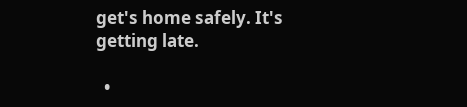get's home safely. It's getting late.

  •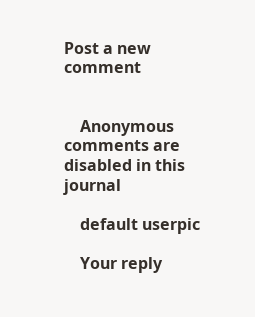Post a new comment


    Anonymous comments are disabled in this journal

    default userpic

    Your reply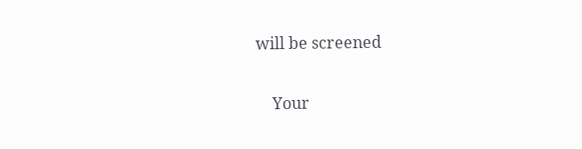will be screened

    Your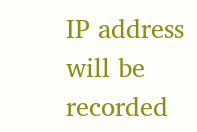IP address will be recorded